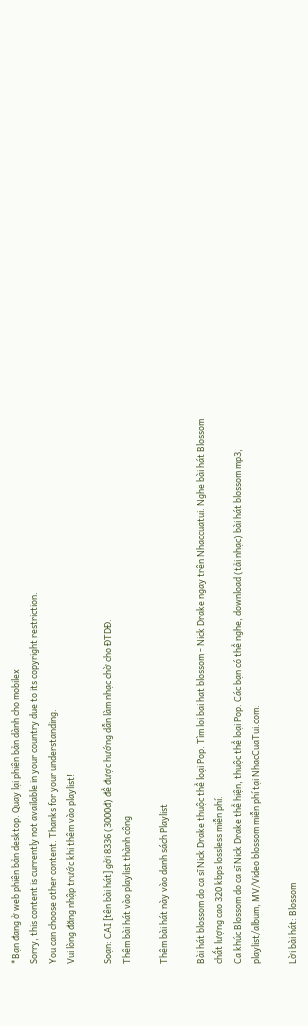*Bạn đang ở web phiên bản desktop. Quay lại phiên bản dành cho mobilex
Sorry, this content is currently not available in your country due to its copyright restriction.
You can choose other content. Thanks for your understanding.
Vui lòng đăng nhập trước khi thêm vào playlist!

Soạn: CAI [tên bài hát] gởi 8336 (3000đ) để được hướng dẫn làm nhạc chờ cho ĐTDĐ.
Thêm bài hát vào playlist thành công

Thêm bài hát này vào danh sách Playlist

Bài hát blossom do ca sĩ Nick Drake thuộc thể loại Pop. Tìm loi bai hat blossom - Nick Drake ngay trên Nhaccuatui. Nghe bài hát Blossom chất lượng cao 320 kbps lossless miễn phí.
Ca khúc Blossom do ca sĩ Nick Drake thể hiện, thuộc thể loại Pop. Các bạn có thể nghe, download (tải nhạc) bài hát blossom mp3, playlist/album, MV/Video blossom miễn phí tại NhacCuaTui.com.

Lời bài hát: Blossom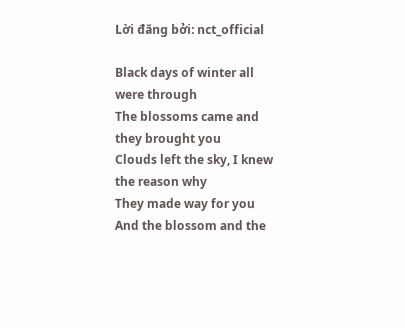Lời đăng bởi: nct_official

Black days of winter all were through
The blossoms came and they brought you
Clouds left the sky, I knew the reason why
They made way for you
And the blossom and the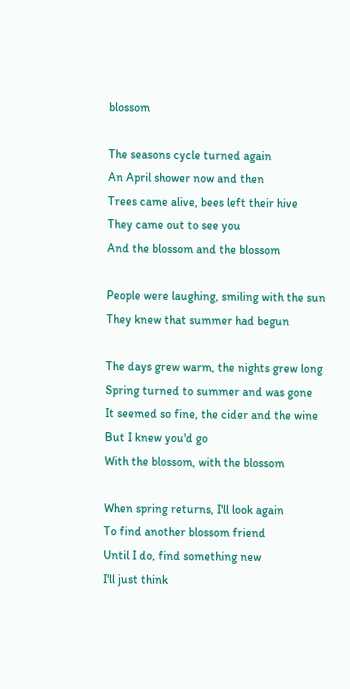blossom

The seasons cycle turned again
An April shower now and then
Trees came alive, bees left their hive
They came out to see you
And the blossom and the blossom

People were laughing, smiling with the sun
They knew that summer had begun

The days grew warm, the nights grew long
Spring turned to summer and was gone
It seemed so fine, the cider and the wine
But I knew you'd go
With the blossom, with the blossom

When spring returns, I'll look again
To find another blossom friend
Until I do, find something new
I'll just think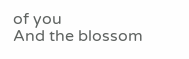of you
And the blossom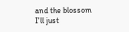and the blossom
I'll just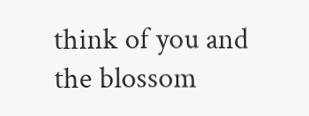think of you and the blossom